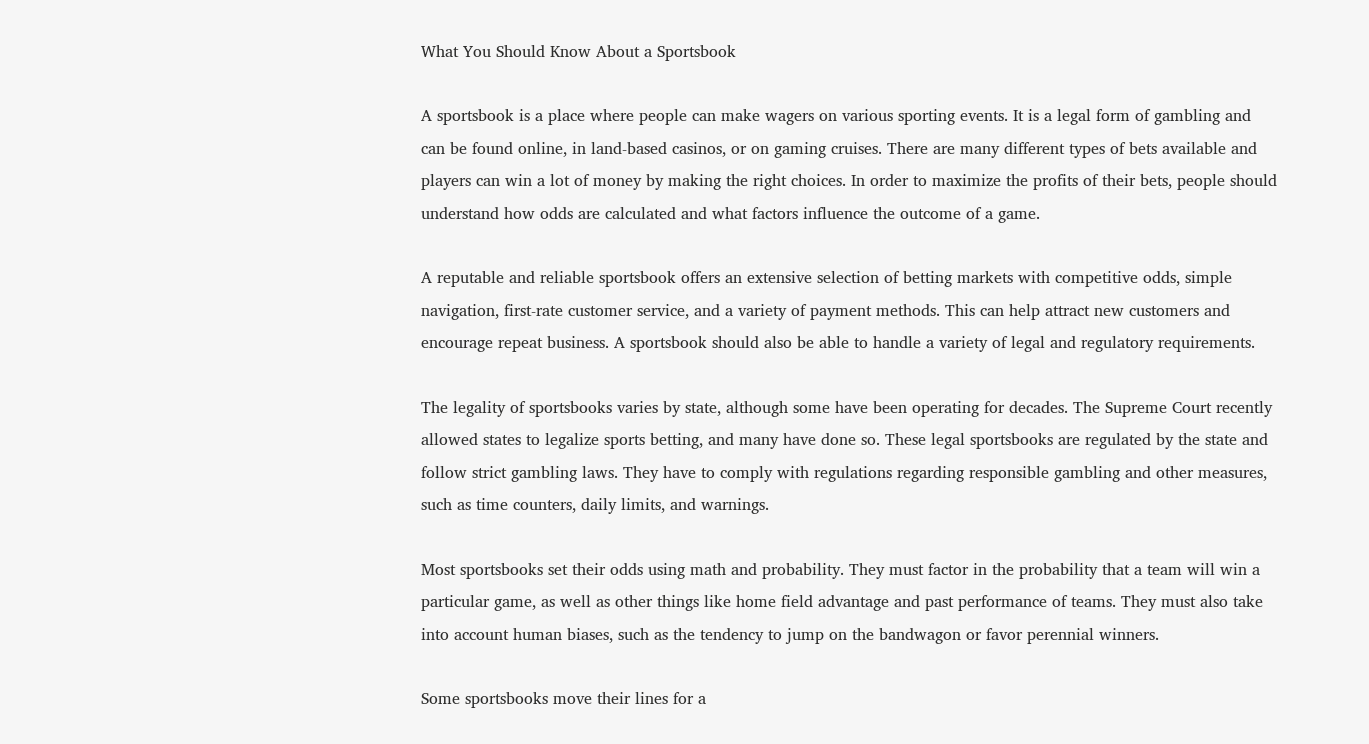What You Should Know About a Sportsbook

A sportsbook is a place where people can make wagers on various sporting events. It is a legal form of gambling and can be found online, in land-based casinos, or on gaming cruises. There are many different types of bets available and players can win a lot of money by making the right choices. In order to maximize the profits of their bets, people should understand how odds are calculated and what factors influence the outcome of a game.

A reputable and reliable sportsbook offers an extensive selection of betting markets with competitive odds, simple navigation, first-rate customer service, and a variety of payment methods. This can help attract new customers and encourage repeat business. A sportsbook should also be able to handle a variety of legal and regulatory requirements.

The legality of sportsbooks varies by state, although some have been operating for decades. The Supreme Court recently allowed states to legalize sports betting, and many have done so. These legal sportsbooks are regulated by the state and follow strict gambling laws. They have to comply with regulations regarding responsible gambling and other measures, such as time counters, daily limits, and warnings.

Most sportsbooks set their odds using math and probability. They must factor in the probability that a team will win a particular game, as well as other things like home field advantage and past performance of teams. They must also take into account human biases, such as the tendency to jump on the bandwagon or favor perennial winners.

Some sportsbooks move their lines for a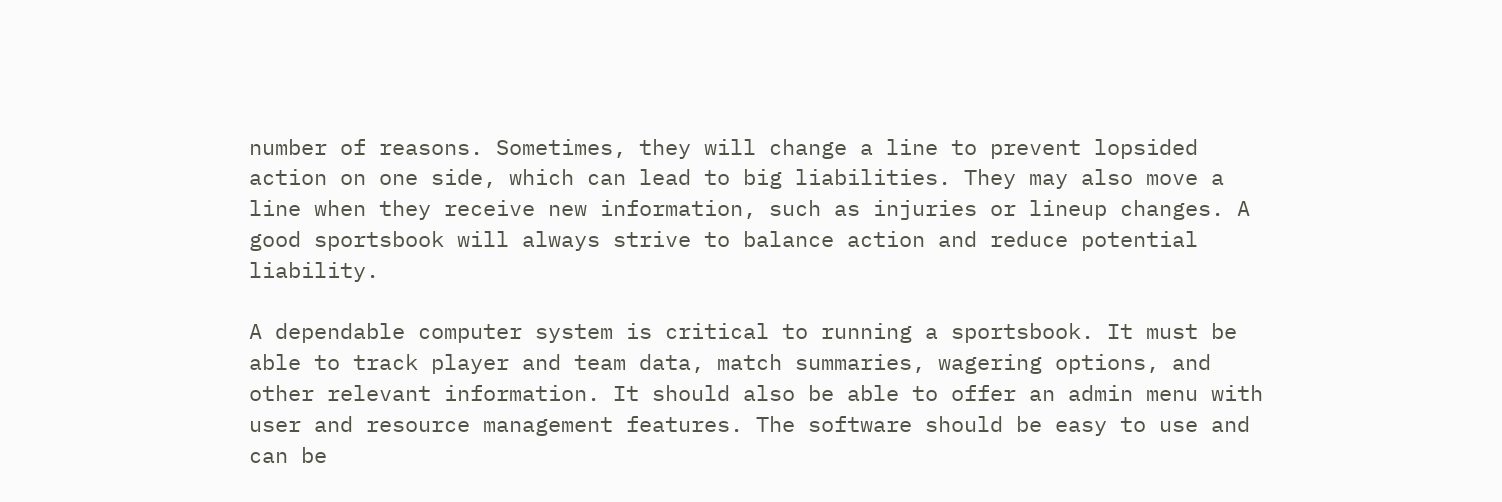number of reasons. Sometimes, they will change a line to prevent lopsided action on one side, which can lead to big liabilities. They may also move a line when they receive new information, such as injuries or lineup changes. A good sportsbook will always strive to balance action and reduce potential liability.

A dependable computer system is critical to running a sportsbook. It must be able to track player and team data, match summaries, wagering options, and other relevant information. It should also be able to offer an admin menu with user and resource management features. The software should be easy to use and can be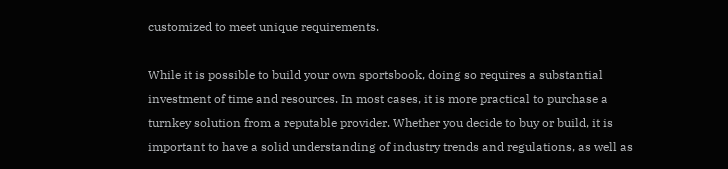customized to meet unique requirements.

While it is possible to build your own sportsbook, doing so requires a substantial investment of time and resources. In most cases, it is more practical to purchase a turnkey solution from a reputable provider. Whether you decide to buy or build, it is important to have a solid understanding of industry trends and regulations, as well as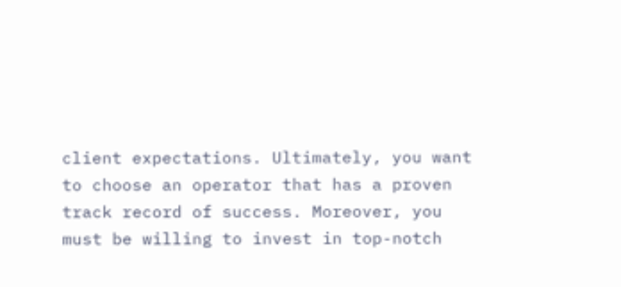client expectations. Ultimately, you want to choose an operator that has a proven track record of success. Moreover, you must be willing to invest in top-notch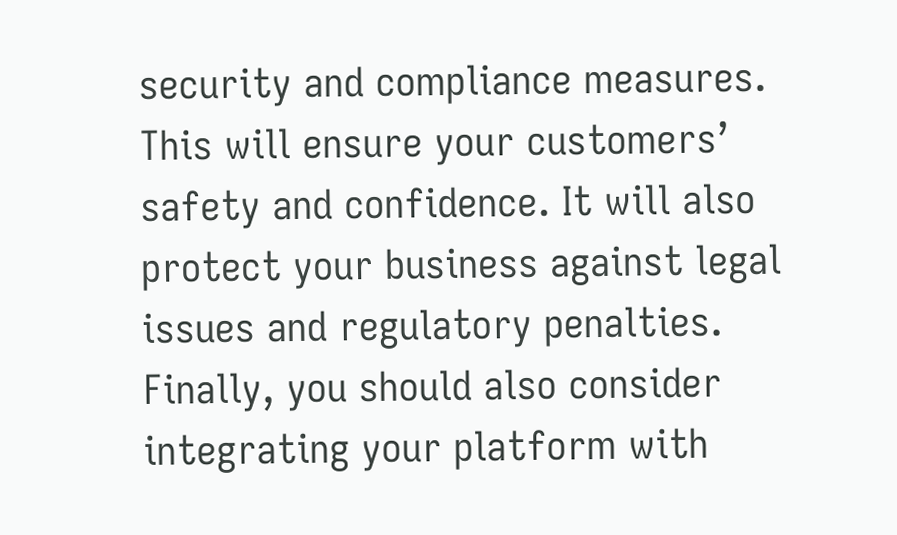security and compliance measures. This will ensure your customers’ safety and confidence. It will also protect your business against legal issues and regulatory penalties. Finally, you should also consider integrating your platform with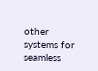other systems for seamless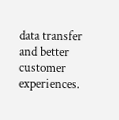data transfer and better customer experiences.